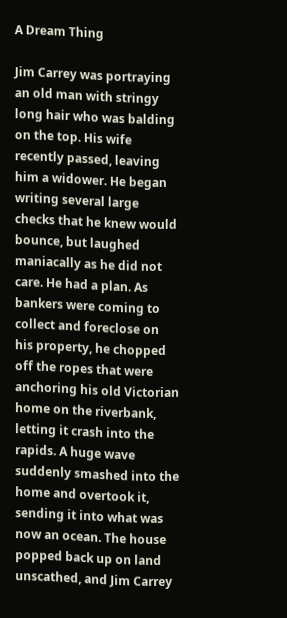A Dream Thing

Jim Carrey was portraying an old man with stringy long hair who was balding on the top. His wife recently passed, leaving him a widower. He began writing several large checks that he knew would bounce, but laughed maniacally as he did not care. He had a plan. As bankers were coming to collect and foreclose on his property, he chopped off the ropes that were anchoring his old Victorian home on the riverbank, letting it crash into the rapids. A huge wave suddenly smashed into the home and overtook it, sending it into what was now an ocean. The house popped back up on land unscathed, and Jim Carrey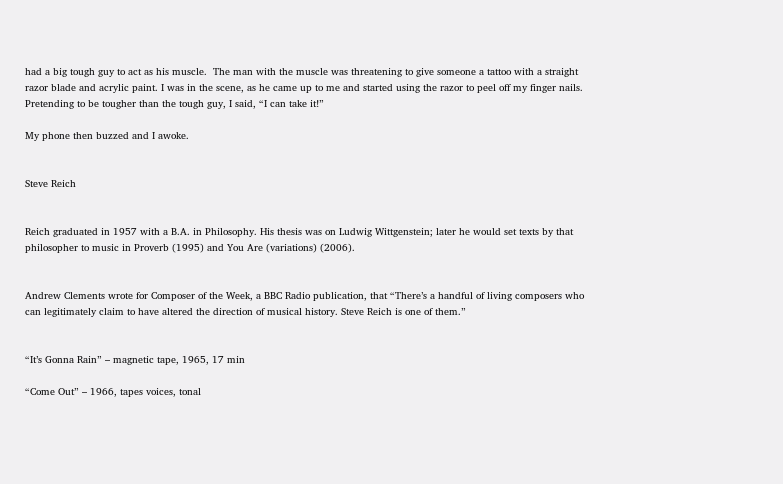had a big tough guy to act as his muscle.  The man with the muscle was threatening to give someone a tattoo with a straight razor blade and acrylic paint. I was in the scene, as he came up to me and started using the razor to peel off my finger nails. Pretending to be tougher than the tough guy, I said, “I can take it!”

My phone then buzzed and I awoke.


Steve Reich


Reich graduated in 1957 with a B.A. in Philosophy. His thesis was on Ludwig Wittgenstein; later he would set texts by that philosopher to music in Proverb (1995) and You Are (variations) (2006).


Andrew Clements wrote for Composer of the Week, a BBC Radio publication, that “There’s a handful of living composers who can legitimately claim to have altered the direction of musical history. Steve Reich is one of them.”


“It’s Gonna Rain” – magnetic tape, 1965, 17 min

“Come Out” – 1966, tapes voices, tonal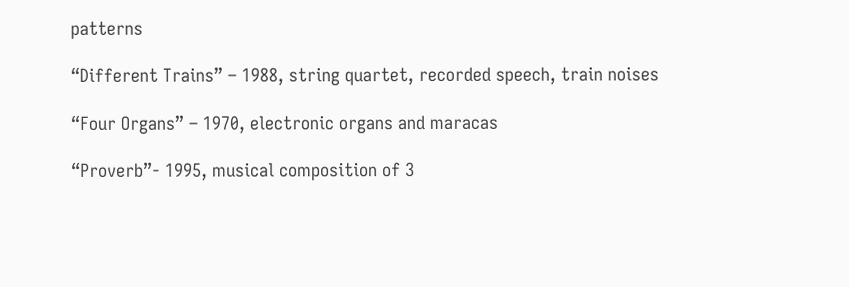patterns

“Different Trains” – 1988, string quartet, recorded speech, train noises

“Four Organs” – 1970, electronic organs and maracas

“Proverb”- 1995, musical composition of 3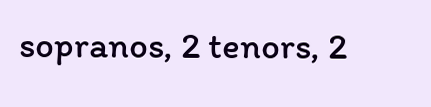sopranos, 2 tenors, 2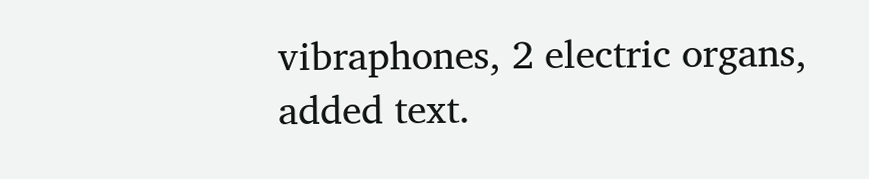vibraphones, 2 electric organs, added text.